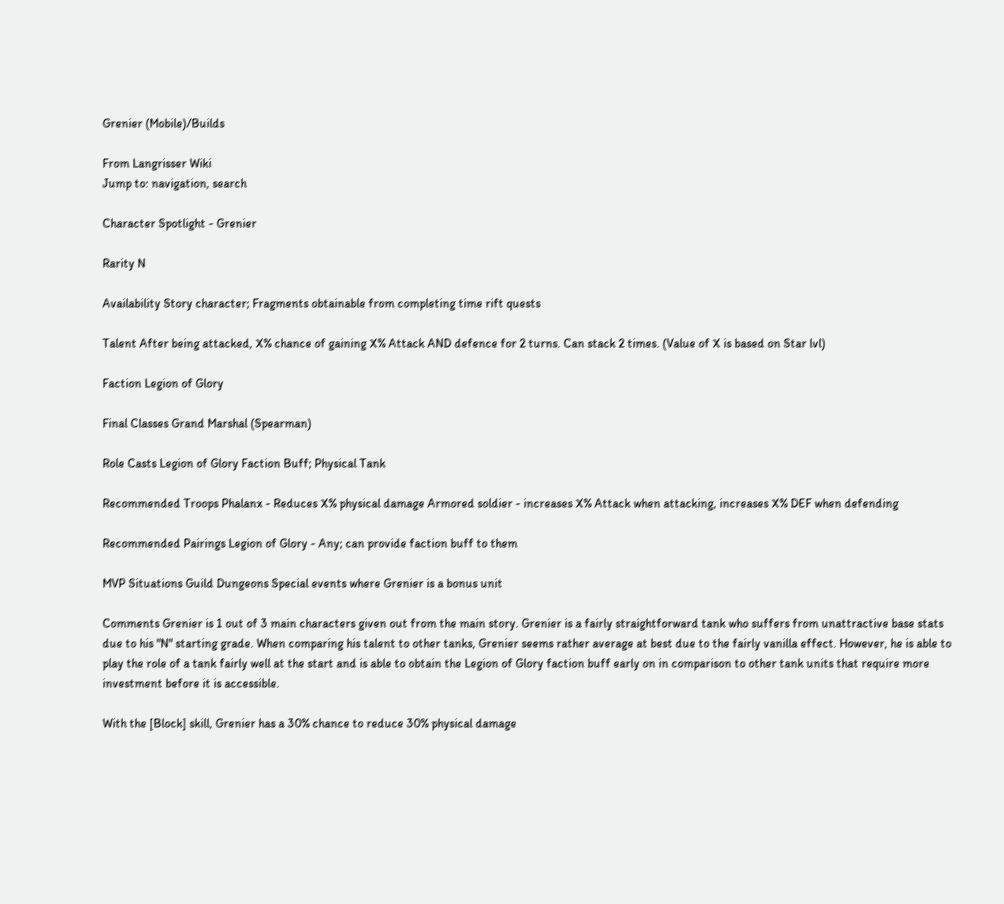Grenier (Mobile)/Builds

From Langrisser Wiki
Jump to: navigation, search

Character Spotlight - Grenier

Rarity N

Availability Story character; Fragments obtainable from completing time rift quests

Talent After being attacked, X% chance of gaining X% Attack AND defence for 2 turns. Can stack 2 times. (Value of X is based on Star lvl)

Faction Legion of Glory

Final Classes Grand Marshal (Spearman)

Role Casts Legion of Glory Faction Buff; Physical Tank

Recommended Troops Phalanx - Reduces X% physical damage Armored soldier - increases X% Attack when attacking, increases X% DEF when defending

Recommended Pairings Legion of Glory - Any; can provide faction buff to them

MVP Situations Guild Dungeons Special events where Grenier is a bonus unit

Comments Grenier is 1 out of 3 main characters given out from the main story. Grenier is a fairly straightforward tank who suffers from unattractive base stats due to his "N" starting grade. When comparing his talent to other tanks, Grenier seems rather average at best due to the fairly vanilla effect. However, he is able to play the role of a tank fairly well at the start and is able to obtain the Legion of Glory faction buff early on in comparison to other tank units that require more investment before it is accessible.

With the [Block] skill, Grenier has a 30% chance to reduce 30% physical damage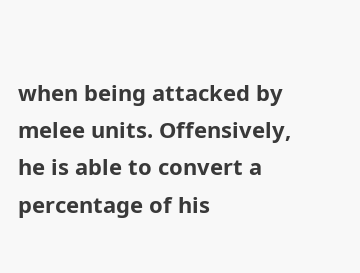when being attacked by melee units. Offensively, he is able to convert a percentage of his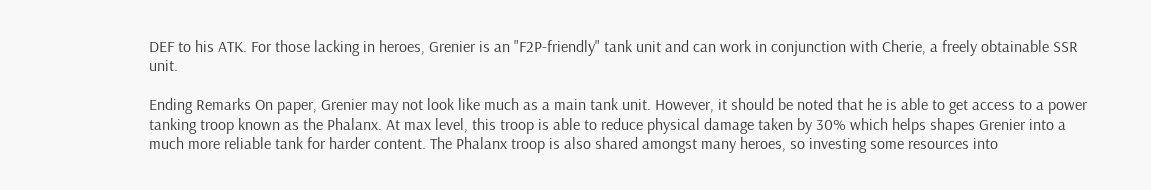DEF to his ATK. For those lacking in heroes, Grenier is an "F2P-friendly" tank unit and can work in conjunction with Cherie, a freely obtainable SSR unit.

Ending Remarks On paper, Grenier may not look like much as a main tank unit. However, it should be noted that he is able to get access to a power tanking troop known as the Phalanx. At max level, this troop is able to reduce physical damage taken by 30% which helps shapes Grenier into a much more reliable tank for harder content. The Phalanx troop is also shared amongst many heroes, so investing some resources into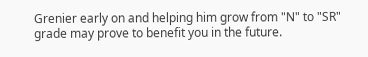Grenier early on and helping him grow from "N" to "SR" grade may prove to benefit you in the future.